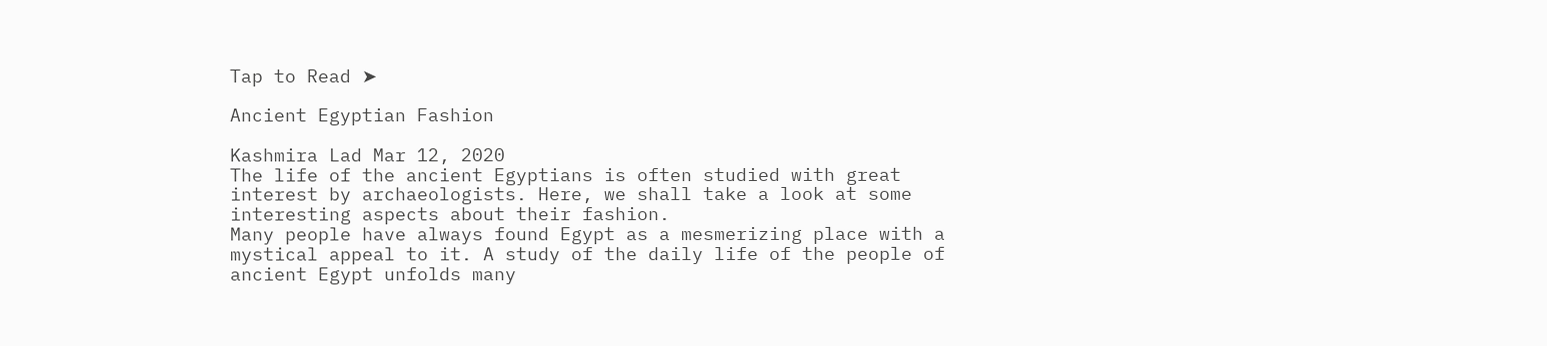Tap to Read ➤

Ancient Egyptian Fashion

Kashmira Lad Mar 12, 2020
The life of the ancient Egyptians is often studied with great interest by archaeologists. Here, we shall take a look at some interesting aspects about their fashion.
Many people have always found Egypt as a mesmerizing place with a mystical appeal to it. A study of the daily life of the people of ancient Egypt unfolds many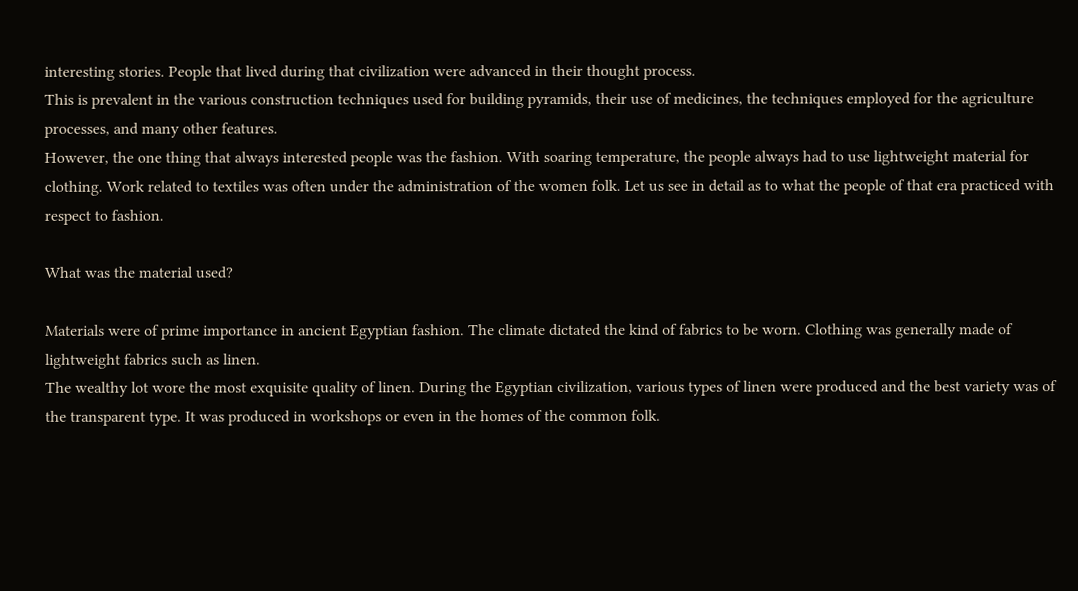interesting stories. People that lived during that civilization were advanced in their thought process.
This is prevalent in the various construction techniques used for building pyramids, their use of medicines, the techniques employed for the agriculture processes, and many other features.
However, the one thing that always interested people was the fashion. With soaring temperature, the people always had to use lightweight material for clothing. Work related to textiles was often under the administration of the women folk. Let us see in detail as to what the people of that era practiced with respect to fashion.

What was the material used?

Materials were of prime importance in ancient Egyptian fashion. The climate dictated the kind of fabrics to be worn. Clothing was generally made of lightweight fabrics such as linen.
The wealthy lot wore the most exquisite quality of linen. During the Egyptian civilization, various types of linen were produced and the best variety was of the transparent type. It was produced in workshops or even in the homes of the common folk.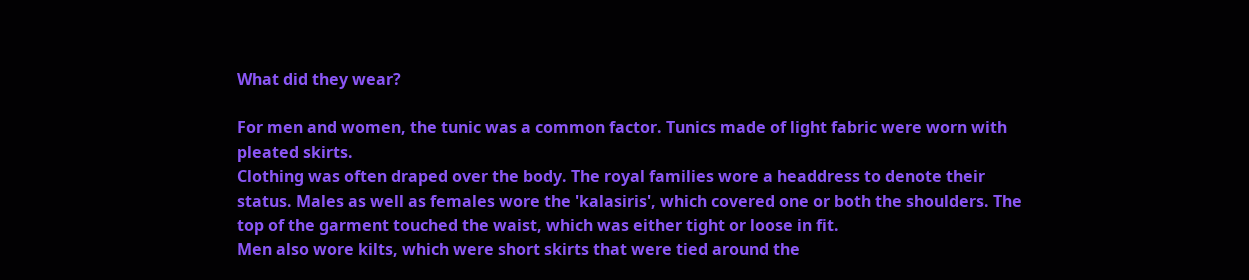What did they wear?

For men and women, the tunic was a common factor. Tunics made of light fabric were worn with pleated skirts.
Clothing was often draped over the body. The royal families wore a headdress to denote their status. Males as well as females wore the 'kalasiris', which covered one or both the shoulders. The top of the garment touched the waist, which was either tight or loose in fit.
Men also wore kilts, which were short skirts that were tied around the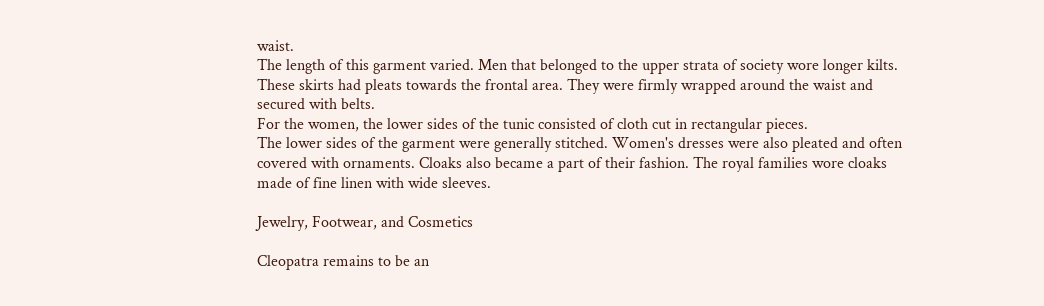waist.
The length of this garment varied. Men that belonged to the upper strata of society wore longer kilts. These skirts had pleats towards the frontal area. They were firmly wrapped around the waist and secured with belts.
For the women, the lower sides of the tunic consisted of cloth cut in rectangular pieces.
The lower sides of the garment were generally stitched. Women's dresses were also pleated and often covered with ornaments. Cloaks also became a part of their fashion. The royal families wore cloaks made of fine linen with wide sleeves.

Jewelry, Footwear, and Cosmetics

Cleopatra remains to be an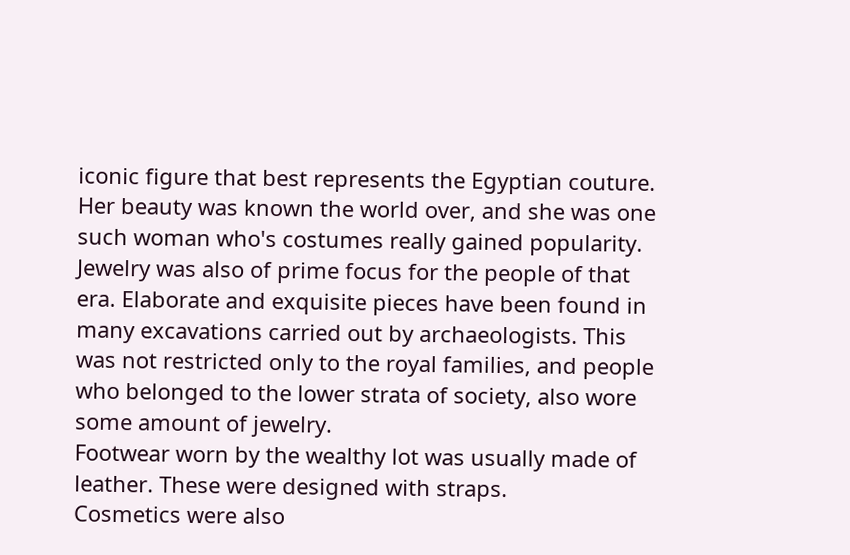iconic figure that best represents the Egyptian couture. Her beauty was known the world over, and she was one such woman who's costumes really gained popularity.
Jewelry was also of prime focus for the people of that era. Elaborate and exquisite pieces have been found in many excavations carried out by archaeologists. This was not restricted only to the royal families, and people who belonged to the lower strata of society, also wore some amount of jewelry.
Footwear worn by the wealthy lot was usually made of leather. These were designed with straps.
Cosmetics were also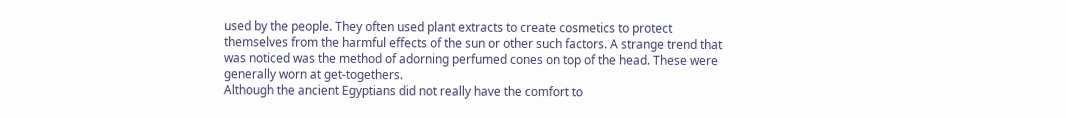used by the people. They often used plant extracts to create cosmetics to protect themselves from the harmful effects of the sun or other such factors. A strange trend that was noticed was the method of adorning perfumed cones on top of the head. These were generally worn at get-togethers.
Although the ancient Egyptians did not really have the comfort to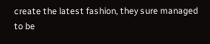create the latest fashion, they sure managed to be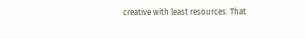creative with least resources. That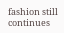fashion still continues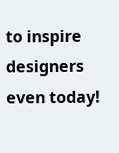to inspire designers even today!